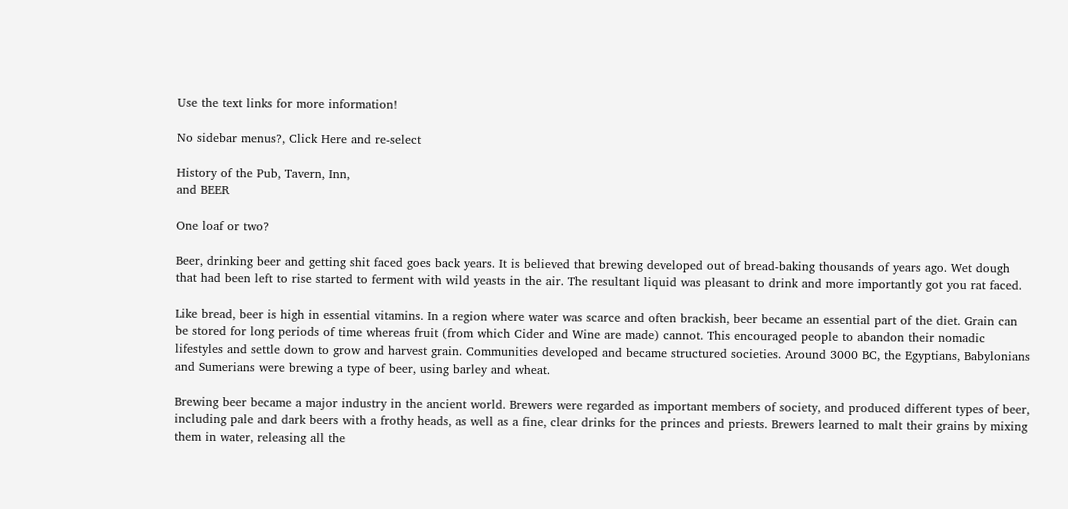Use the text links for more information!

No sidebar menus?, Click Here and re-select

History of the Pub, Tavern, Inn,
and BEER

One loaf or two?

Beer, drinking beer and getting shit faced goes back years. It is believed that brewing developed out of bread-baking thousands of years ago. Wet dough that had been left to rise started to ferment with wild yeasts in the air. The resultant liquid was pleasant to drink and more importantly got you rat faced.

Like bread, beer is high in essential vitamins. In a region where water was scarce and often brackish, beer became an essential part of the diet. Grain can be stored for long periods of time whereas fruit (from which Cider and Wine are made) cannot. This encouraged people to abandon their nomadic lifestyles and settle down to grow and harvest grain. Communities developed and became structured societies. Around 3000 BC, the Egyptians, Babylonians and Sumerians were brewing a type of beer, using barley and wheat.

Brewing beer became a major industry in the ancient world. Brewers were regarded as important members of society, and produced different types of beer, including pale and dark beers with a frothy heads, as well as a fine, clear drinks for the princes and priests. Brewers learned to malt their grains by mixing them in water, releasing all the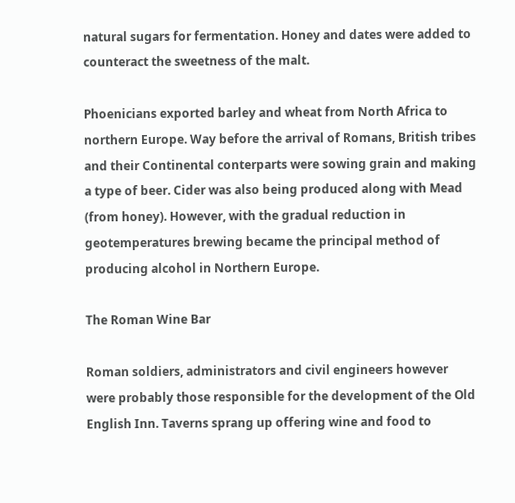natural sugars for fermentation. Honey and dates were added to counteract the sweetness of the malt.

Phoenicians exported barley and wheat from North Africa to northern Europe. Way before the arrival of Romans, British tribes and their Continental conterparts were sowing grain and making a type of beer. Cider was also being produced along with Mead (from honey). However, with the gradual reduction in geotemperatures brewing became the principal method of producing alcohol in Northern Europe.

The Roman Wine Bar

Roman soldiers, administrators and civil engineers however were probably those responsible for the development of the Old English Inn. Taverns sprang up offering wine and food to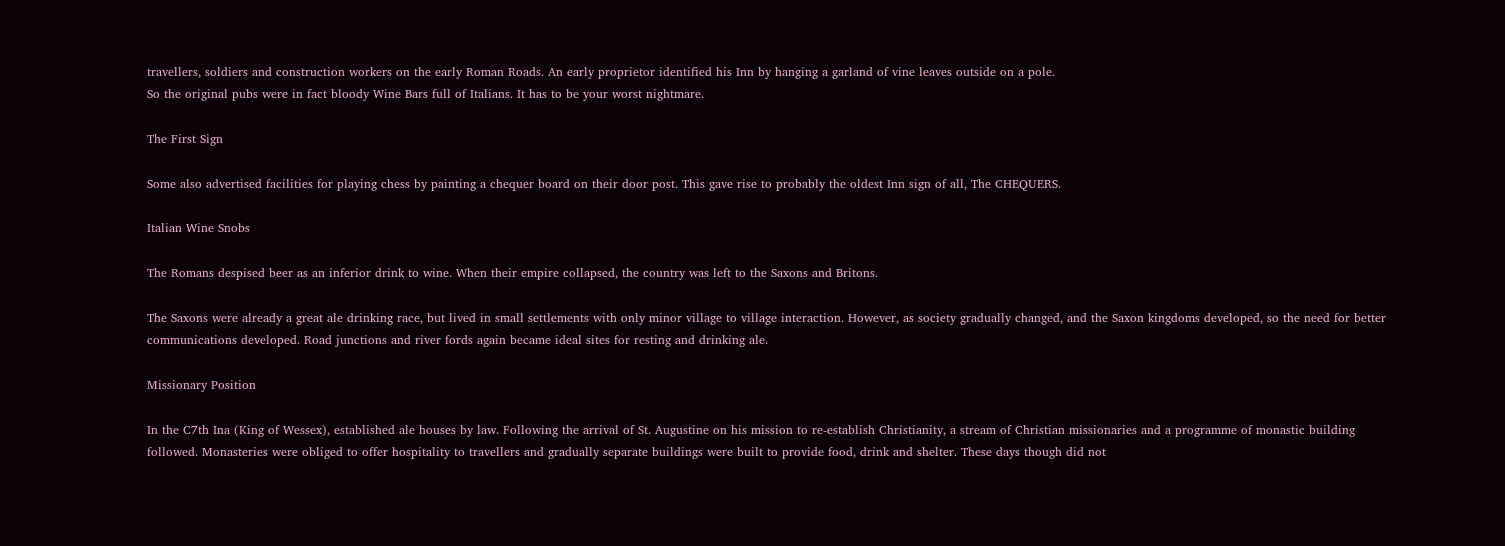travellers, soldiers and construction workers on the early Roman Roads. An early proprietor identified his Inn by hanging a garland of vine leaves outside on a pole.
So the original pubs were in fact bloody Wine Bars full of Italians. It has to be your worst nightmare.

The First Sign

Some also advertised facilities for playing chess by painting a chequer board on their door post. This gave rise to probably the oldest Inn sign of all, The CHEQUERS.

Italian Wine Snobs

The Romans despised beer as an inferior drink to wine. When their empire collapsed, the country was left to the Saxons and Britons.

The Saxons were already a great ale drinking race, but lived in small settlements with only minor village to village interaction. However, as society gradually changed, and the Saxon kingdoms developed, so the need for better communications developed. Road junctions and river fords again became ideal sites for resting and drinking ale.

Missionary Position

In the C7th Ina (King of Wessex), established ale houses by law. Following the arrival of St. Augustine on his mission to re-establish Christianity, a stream of Christian missionaries and a programme of monastic building followed. Monasteries were obliged to offer hospitality to travellers and gradually separate buildings were built to provide food, drink and shelter. These days though did not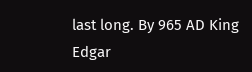last long. By 965 AD King Edgar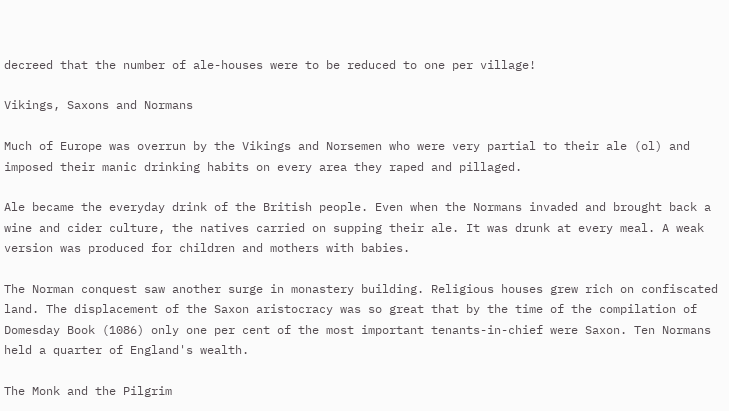decreed that the number of ale-houses were to be reduced to one per village!

Vikings, Saxons and Normans

Much of Europe was overrun by the Vikings and Norsemen who were very partial to their ale (ol) and imposed their manic drinking habits on every area they raped and pillaged.

Ale became the everyday drink of the British people. Even when the Normans invaded and brought back a wine and cider culture, the natives carried on supping their ale. It was drunk at every meal. A weak version was produced for children and mothers with babies.

The Norman conquest saw another surge in monastery building. Religious houses grew rich on confiscated land. The displacement of the Saxon aristocracy was so great that by the time of the compilation of Domesday Book (1086) only one per cent of the most important tenants-in-chief were Saxon. Ten Normans held a quarter of England's wealth.

The Monk and the Pilgrim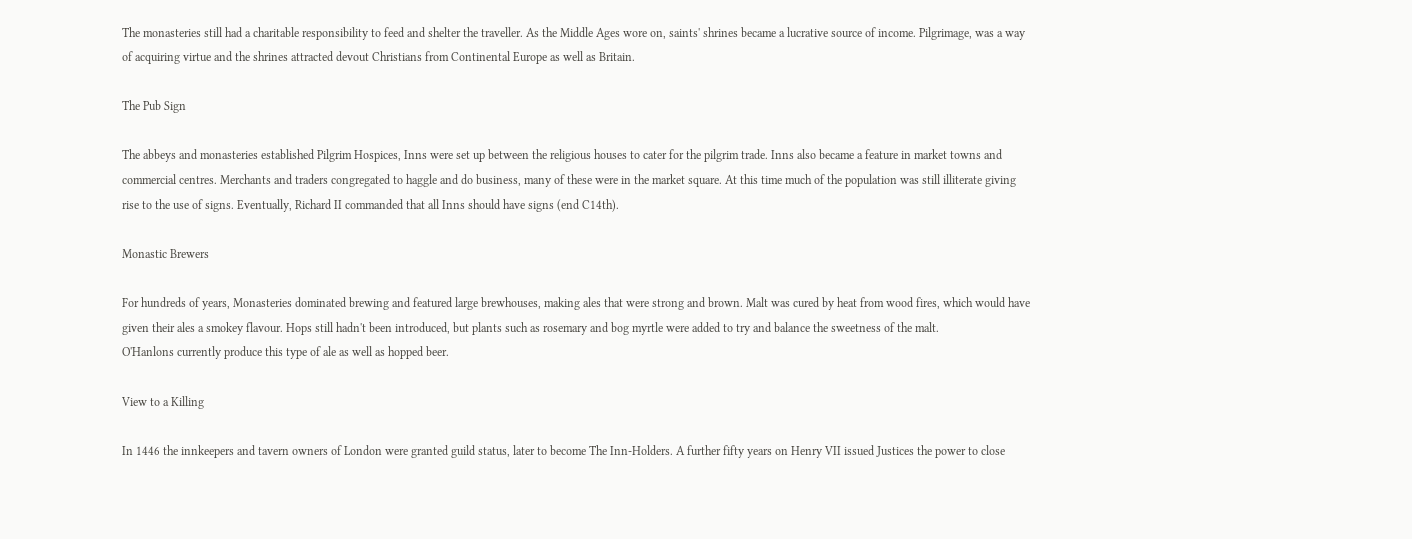The monasteries still had a charitable responsibility to feed and shelter the traveller. As the Middle Ages wore on, saints' shrines became a lucrative source of income. Pilgrimage, was a way of acquiring virtue and the shrines attracted devout Christians from Continental Europe as well as Britain.

The Pub Sign

The abbeys and monasteries established Pilgrim Hospices, Inns were set up between the religious houses to cater for the pilgrim trade. Inns also became a feature in market towns and commercial centres. Merchants and traders congregated to haggle and do business, many of these were in the market square. At this time much of the population was still illiterate giving rise to the use of signs. Eventually, Richard II commanded that all Inns should have signs (end C14th).

Monastic Brewers

For hundreds of years, Monasteries dominated brewing and featured large brewhouses, making ales that were strong and brown. Malt was cured by heat from wood fires, which would have given their ales a smokey flavour. Hops still hadn't been introduced, but plants such as rosemary and bog myrtle were added to try and balance the sweetness of the malt.
O'Hanlons currently produce this type of ale as well as hopped beer.

View to a Killing

In 1446 the innkeepers and tavern owners of London were granted guild status, later to become The Inn-Holders. A further fifty years on Henry VII issued Justices the power to close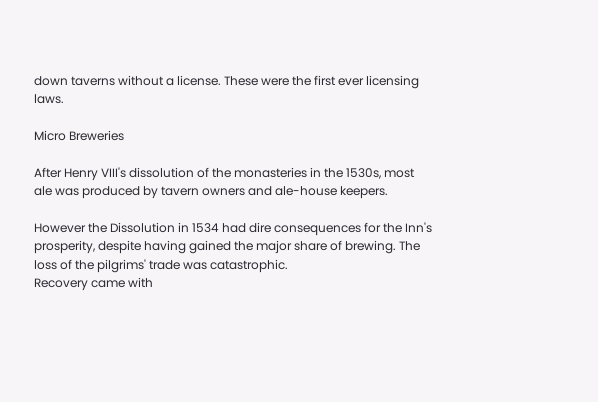down taverns without a license. These were the first ever licensing laws.

Micro Breweries

After Henry VIII's dissolution of the monasteries in the 1530s, most ale was produced by tavern owners and ale-house keepers.

However the Dissolution in 1534 had dire consequences for the Inn's prosperity, despite having gained the major share of brewing. The loss of the pilgrims' trade was catastrophic.
Recovery came with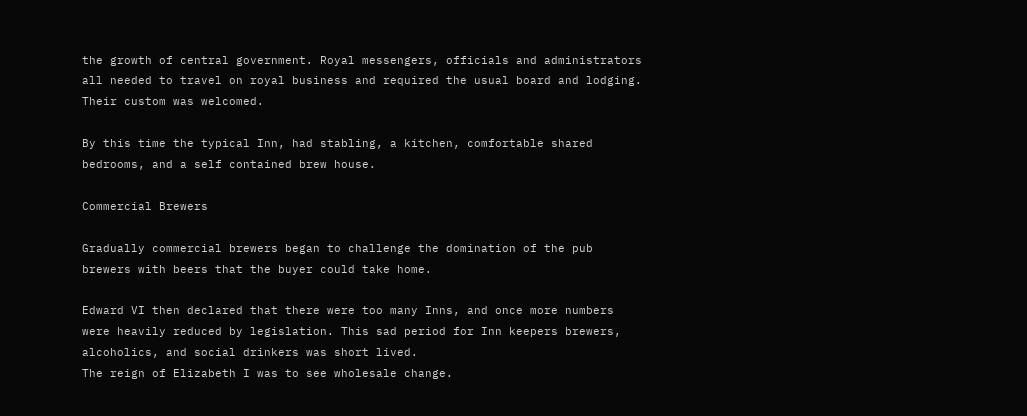the growth of central government. Royal messengers, officials and administrators all needed to travel on royal business and required the usual board and lodging. Their custom was welcomed.

By this time the typical Inn, had stabling, a kitchen, comfortable shared bedrooms, and a self contained brew house.

Commercial Brewers

Gradually commercial brewers began to challenge the domination of the pub brewers with beers that the buyer could take home.

Edward VI then declared that there were too many Inns, and once more numbers were heavily reduced by legislation. This sad period for Inn keepers brewers, alcoholics, and social drinkers was short lived.
The reign of Elizabeth I was to see wholesale change.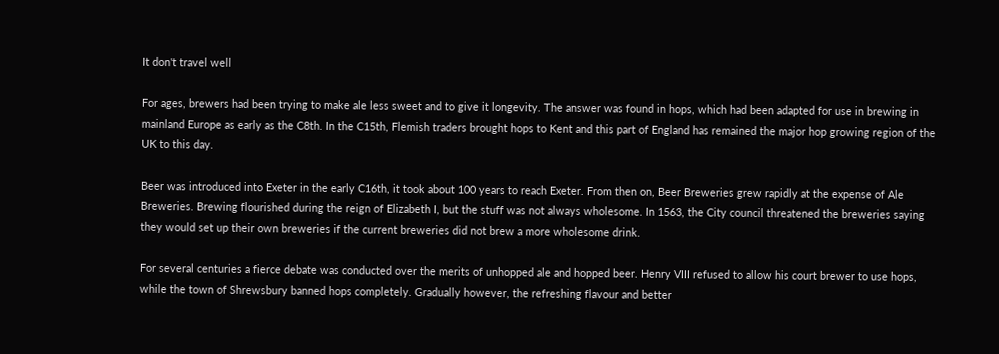It don't travel well

For ages, brewers had been trying to make ale less sweet and to give it longevity. The answer was found in hops, which had been adapted for use in brewing in mainland Europe as early as the C8th. In the C15th, Flemish traders brought hops to Kent and this part of England has remained the major hop growing region of the UK to this day.

Beer was introduced into Exeter in the early C16th, it took about 100 years to reach Exeter. From then on, Beer Breweries grew rapidly at the expense of Ale Breweries. Brewing flourished during the reign of Elizabeth I, but the stuff was not always wholesome. In 1563, the City council threatened the breweries saying they would set up their own breweries if the current breweries did not brew a more wholesome drink.

For several centuries a fierce debate was conducted over the merits of unhopped ale and hopped beer. Henry VIII refused to allow his court brewer to use hops, while the town of Shrewsbury banned hops completely. Gradually however, the refreshing flavour and better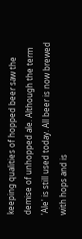keeping qualities of hopped beer saw the demise of unhopped ale. Although the term 'Ale' is still used today. All beer is now brewed with hops and is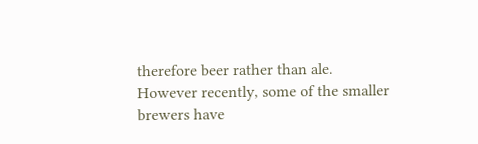therefore beer rather than ale.
However recently, some of the smaller brewers have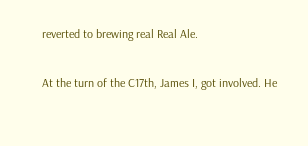reverted to brewing real Real Ale.

At the turn of the C17th, James I, got involved. He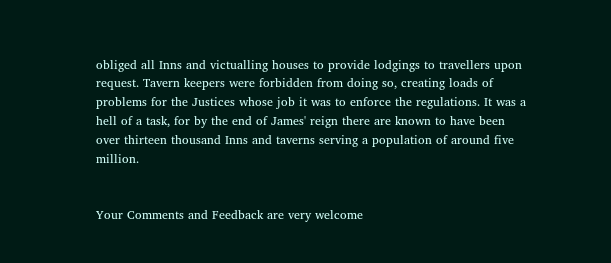obliged all Inns and victualling houses to provide lodgings to travellers upon request. Tavern keepers were forbidden from doing so, creating loads of problems for the Justices whose job it was to enforce the regulations. It was a hell of a task, for by the end of James' reign there are known to have been over thirteen thousand Inns and taverns serving a population of around five million.


Your Comments and Feedback are very welcome